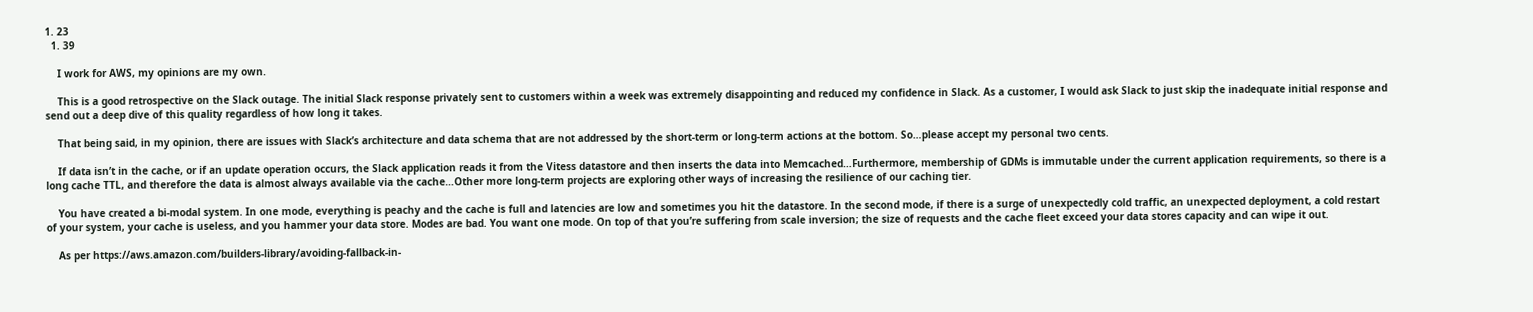1. 23
  1. 39

    I work for AWS, my opinions are my own.

    This is a good retrospective on the Slack outage. The initial Slack response privately sent to customers within a week was extremely disappointing and reduced my confidence in Slack. As a customer, I would ask Slack to just skip the inadequate initial response and send out a deep dive of this quality regardless of how long it takes.

    That being said, in my opinion, there are issues with Slack’s architecture and data schema that are not addressed by the short-term or long-term actions at the bottom. So…please accept my personal two cents.

    If data isn’t in the cache, or if an update operation occurs, the Slack application reads it from the Vitess datastore and then inserts the data into Memcached…Furthermore, membership of GDMs is immutable under the current application requirements, so there is a long cache TTL, and therefore the data is almost always available via the cache…Other more long-term projects are exploring other ways of increasing the resilience of our caching tier.

    You have created a bi-modal system. In one mode, everything is peachy and the cache is full and latencies are low and sometimes you hit the datastore. In the second mode, if there is a surge of unexpectedly cold traffic, an unexpected deployment, a cold restart of your system, your cache is useless, and you hammer your data store. Modes are bad. You want one mode. On top of that you’re suffering from scale inversion; the size of requests and the cache fleet exceed your data stores capacity and can wipe it out.

    As per https://aws.amazon.com/builders-library/avoiding-fallback-in-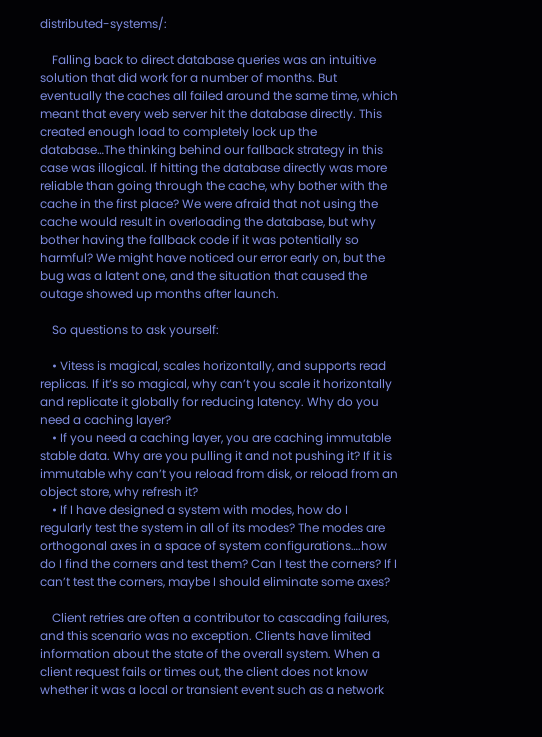distributed-systems/:

    Falling back to direct database queries was an intuitive solution that did work for a number of months. But eventually the caches all failed around the same time, which meant that every web server hit the database directly. This created enough load to completely lock up the database…The thinking behind our fallback strategy in this case was illogical. If hitting the database directly was more reliable than going through the cache, why bother with the cache in the first place? We were afraid that not using the cache would result in overloading the database, but why bother having the fallback code if it was potentially so harmful? We might have noticed our error early on, but the bug was a latent one, and the situation that caused the outage showed up months after launch.

    So questions to ask yourself:

    • Vitess is magical, scales horizontally, and supports read replicas. If it’s so magical, why can’t you scale it horizontally and replicate it globally for reducing latency. Why do you need a caching layer?
    • If you need a caching layer, you are caching immutable stable data. Why are you pulling it and not pushing it? If it is immutable why can’t you reload from disk, or reload from an object store, why refresh it?
    • If I have designed a system with modes, how do I regularly test the system in all of its modes? The modes are orthogonal axes in a space of system configurations….how do I find the corners and test them? Can I test the corners? If I can’t test the corners, maybe I should eliminate some axes?

    Client retries are often a contributor to cascading failures, and this scenario was no exception. Clients have limited information about the state of the overall system. When a client request fails or times out, the client does not know whether it was a local or transient event such as a network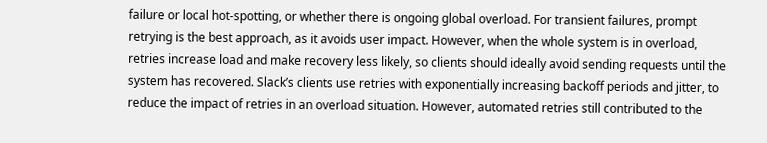failure or local hot-spotting, or whether there is ongoing global overload. For transient failures, prompt retrying is the best approach, as it avoids user impact. However, when the whole system is in overload, retries increase load and make recovery less likely, so clients should ideally avoid sending requests until the system has recovered. Slack’s clients use retries with exponentially increasing backoff periods and jitter, to reduce the impact of retries in an overload situation. However, automated retries still contributed to the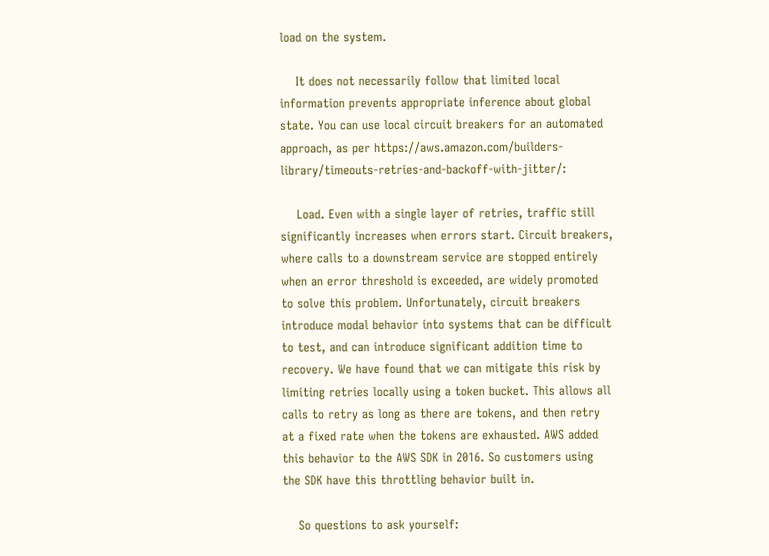load on the system.

    It does not necessarily follow that limited local information prevents appropriate inference about global state. You can use local circuit breakers for an automated approach, as per https://aws.amazon.com/builders-library/timeouts-retries-and-backoff-with-jitter/:

    Load. Even with a single layer of retries, traffic still significantly increases when errors start. Circuit breakers, where calls to a downstream service are stopped entirely when an error threshold is exceeded, are widely promoted to solve this problem. Unfortunately, circuit breakers introduce modal behavior into systems that can be difficult to test, and can introduce significant addition time to recovery. We have found that we can mitigate this risk by limiting retries locally using a token bucket. This allows all calls to retry as long as there are tokens, and then retry at a fixed rate when the tokens are exhausted. AWS added this behavior to the AWS SDK in 2016. So customers using the SDK have this throttling behavior built in.

    So questions to ask yourself: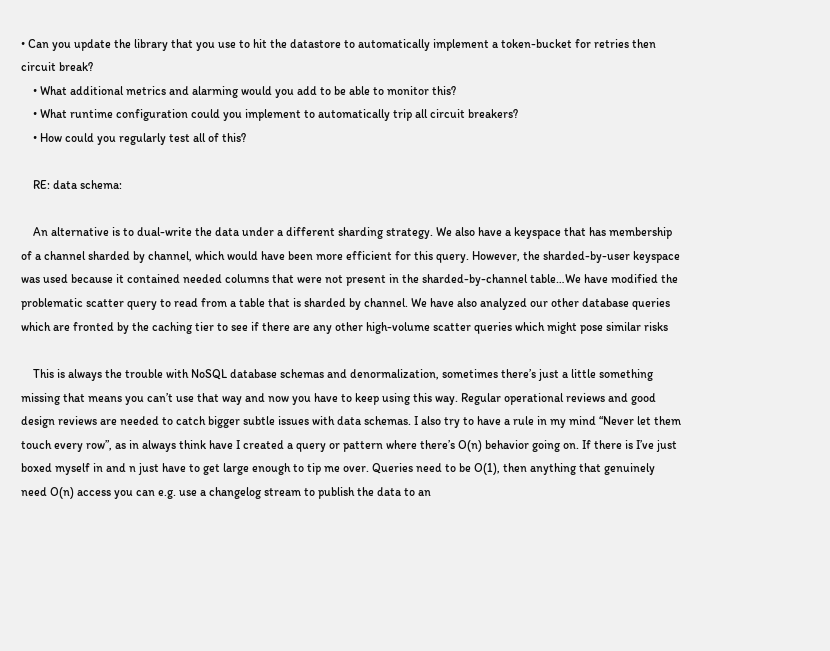• Can you update the library that you use to hit the datastore to automatically implement a token-bucket for retries then circuit break?
    • What additional metrics and alarming would you add to be able to monitor this?
    • What runtime configuration could you implement to automatically trip all circuit breakers?
    • How could you regularly test all of this?

    RE: data schema:

    An alternative is to dual-write the data under a different sharding strategy. We also have a keyspace that has membership of a channel sharded by channel, which would have been more efficient for this query. However, the sharded-by-user keyspace was used because it contained needed columns that were not present in the sharded-by-channel table…We have modified the problematic scatter query to read from a table that is sharded by channel. We have also analyzed our other database queries which are fronted by the caching tier to see if there are any other high-volume scatter queries which might pose similar risks

    This is always the trouble with NoSQL database schemas and denormalization, sometimes there’s just a little something missing that means you can’t use that way and now you have to keep using this way. Regular operational reviews and good design reviews are needed to catch bigger subtle issues with data schemas. I also try to have a rule in my mind “Never let them touch every row”, as in always think have I created a query or pattern where there’s O(n) behavior going on. If there is I’ve just boxed myself in and n just have to get large enough to tip me over. Queries need to be O(1), then anything that genuinely need O(n) access you can e.g. use a changelog stream to publish the data to an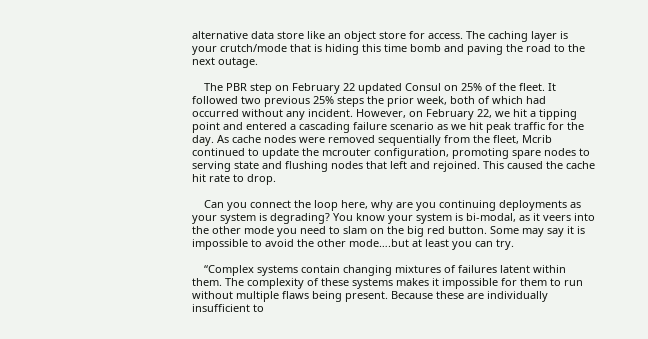alternative data store like an object store for access. The caching layer is your crutch/mode that is hiding this time bomb and paving the road to the next outage.

    The PBR step on February 22 updated Consul on 25% of the fleet. It followed two previous 25% steps the prior week, both of which had occurred without any incident. However, on February 22, we hit a tipping point and entered a cascading failure scenario as we hit peak traffic for the day. As cache nodes were removed sequentially from the fleet, Mcrib continued to update the mcrouter configuration, promoting spare nodes to serving state and flushing nodes that left and rejoined. This caused the cache hit rate to drop.

    Can you connect the loop here, why are you continuing deployments as your system is degrading? You know your system is bi-modal, as it veers into the other mode you need to slam on the big red button. Some may say it is impossible to avoid the other mode….but at least you can try.

    “Complex systems contain changing mixtures of failures latent within them. The complexity of these systems makes it impossible for them to run without multiple flaws being present. Because these are individually insufficient to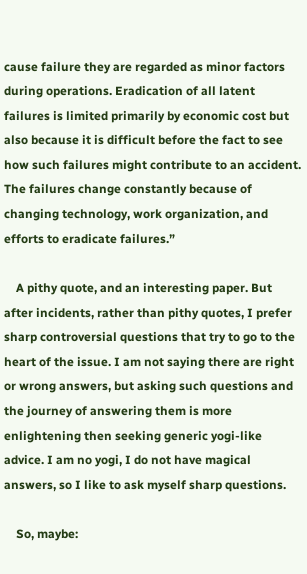cause failure they are regarded as minor factors during operations. Eradication of all latent failures is limited primarily by economic cost but also because it is difficult before the fact to see how such failures might contribute to an accident. The failures change constantly because of changing technology, work organization, and efforts to eradicate failures.”

    A pithy quote, and an interesting paper. But after incidents, rather than pithy quotes, I prefer sharp controversial questions that try to go to the heart of the issue. I am not saying there are right or wrong answers, but asking such questions and the journey of answering them is more enlightening then seeking generic yogi-like advice. I am no yogi, I do not have magical answers, so I like to ask myself sharp questions.

    So, maybe: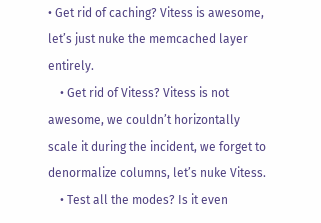• Get rid of caching? Vitess is awesome, let’s just nuke the memcached layer entirely.
    • Get rid of Vitess? Vitess is not awesome, we couldn’t horizontally scale it during the incident, we forget to denormalize columns, let’s nuke Vitess.
    • Test all the modes? Is it even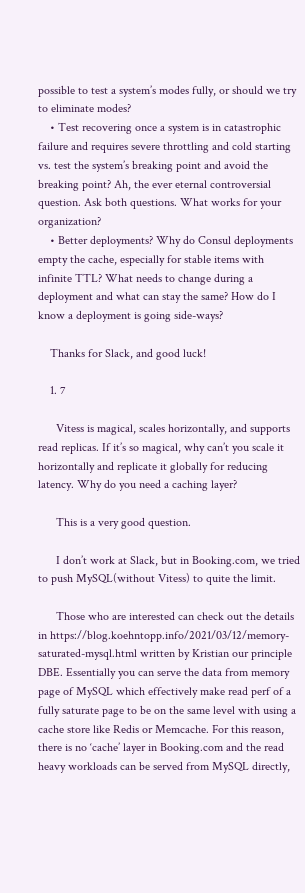possible to test a system’s modes fully, or should we try to eliminate modes?
    • Test recovering once a system is in catastrophic failure and requires severe throttling and cold starting vs. test the system’s breaking point and avoid the breaking point? Ah, the ever eternal controversial question. Ask both questions. What works for your organization?
    • Better deployments? Why do Consul deployments empty the cache, especially for stable items with infinite TTL? What needs to change during a deployment and what can stay the same? How do I know a deployment is going side-ways?

    Thanks for Slack, and good luck!

    1. 7

      Vitess is magical, scales horizontally, and supports read replicas. If it’s so magical, why can’t you scale it horizontally and replicate it globally for reducing latency. Why do you need a caching layer?

      This is a very good question.

      I don’t work at Slack, but in Booking.com, we tried to push MySQL(without Vitess) to quite the limit.

      Those who are interested can check out the details in https://blog.koehntopp.info/2021/03/12/memory-saturated-mysql.html written by Kristian our principle DBE. Essentially you can serve the data from memory page of MySQL which effectively make read perf of a fully saturate page to be on the same level with using a cache store like Redis or Memcache. For this reason, there is no ‘cache’ layer in Booking.com and the read heavy workloads can be served from MySQL directly,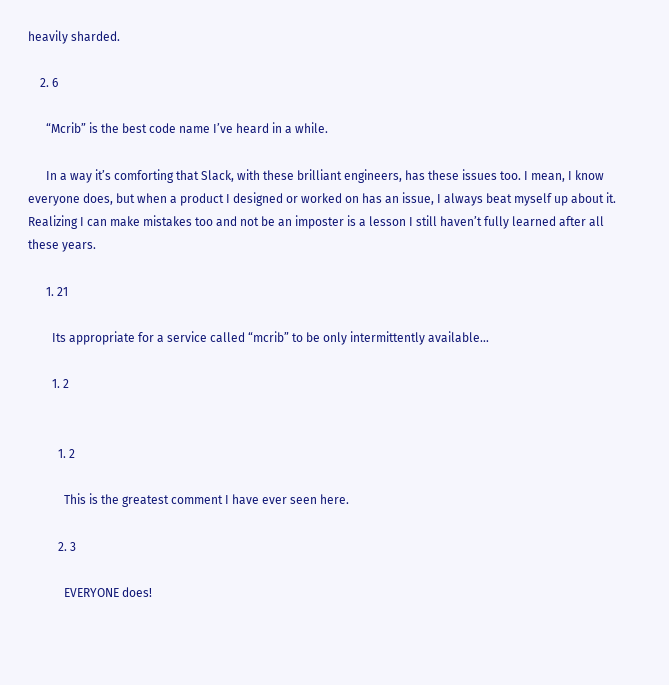heavily sharded.

    2. 6

      “Mcrib” is the best code name I’ve heard in a while.

      In a way it’s comforting that Slack, with these brilliant engineers, has these issues too. I mean, I know everyone does, but when a product I designed or worked on has an issue, I always beat myself up about it. Realizing I can make mistakes too and not be an imposter is a lesson I still haven’t fully learned after all these years.

      1. 21

        Its appropriate for a service called “mcrib” to be only intermittently available…

        1. 2


          1. 2

            This is the greatest comment I have ever seen here.

          2. 3

            EVERYONE does!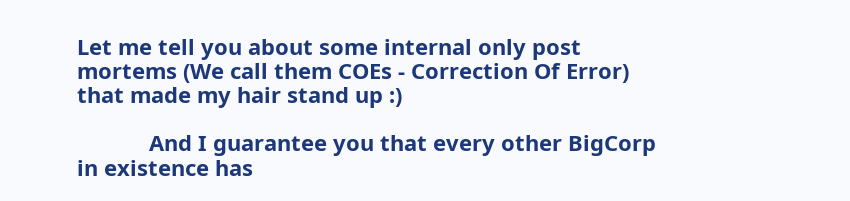Let me tell you about some internal only post mortems (We call them COEs - Correction Of Error) that made my hair stand up :)

            And I guarantee you that every other BigCorp in existence has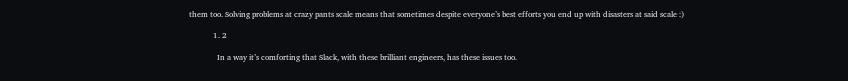them too. Solving problems at crazy pants scale means that sometimes despite everyone’s best efforts you end up with disasters at said scale :)

            1. 2

              In a way it’s comforting that Slack, with these brilliant engineers, has these issues too.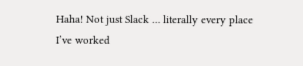Haha! Not just Slack … literally every place I’ve worked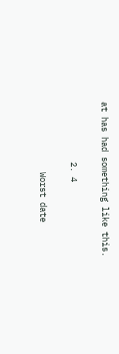at has had something like this.

            2. 4

              Worst date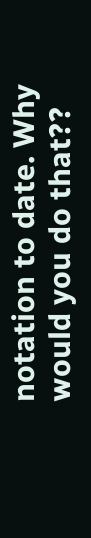notation to date. Why would you do that??